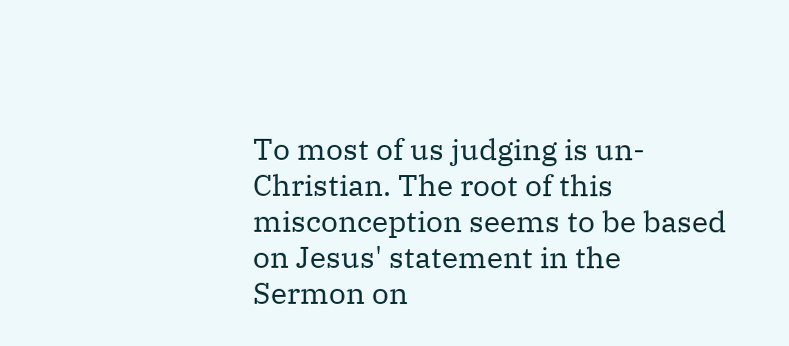To most of us judging is un-Christian. The root of this misconception seems to be based on Jesus' statement in the Sermon on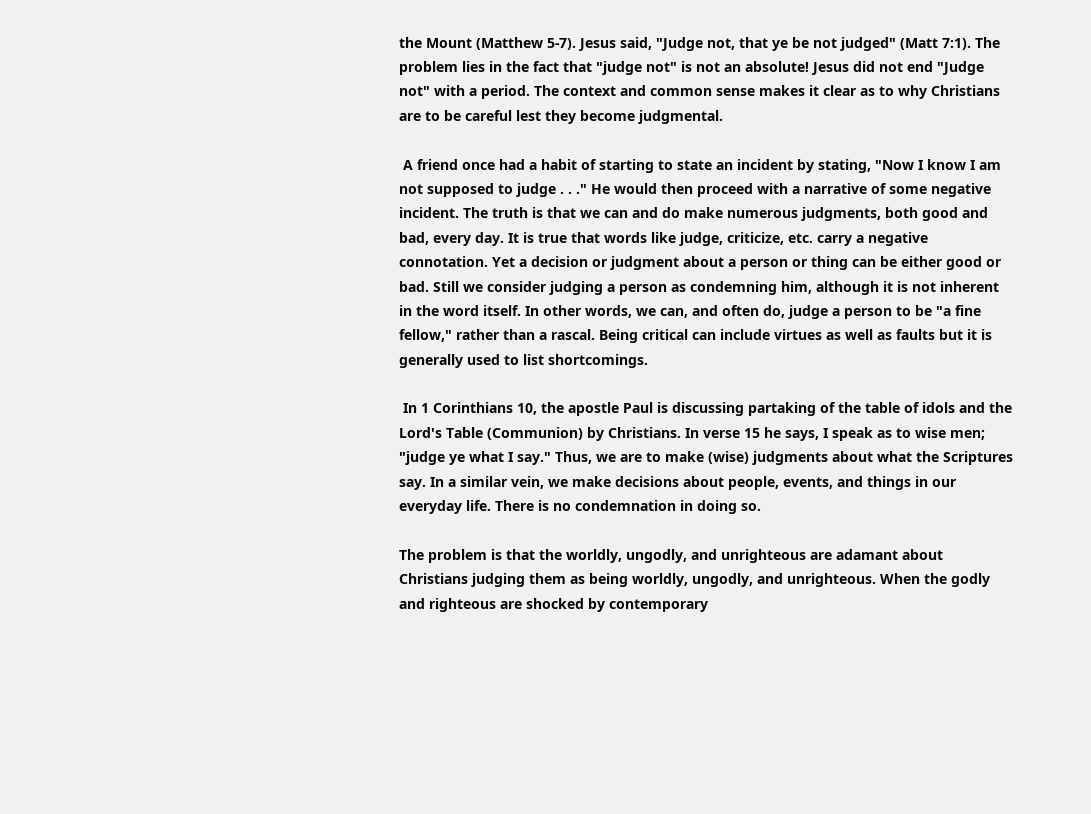the Mount (Matthew 5-7). Jesus said, "Judge not, that ye be not judged" (Matt 7:1). The problem lies in the fact that "judge not" is not an absolute! Jesus did not end "Judge not" with a period. The context and common sense makes it clear as to why Christians are to be careful lest they become judgmental.

 A friend once had a habit of starting to state an incident by stating, "Now I know I am not supposed to judge . . ." He would then proceed with a narrative of some negative incident. The truth is that we can and do make numerous judgments, both good and bad, every day. It is true that words like judge, criticize, etc. carry a negative connotation. Yet a decision or judgment about a person or thing can be either good or bad. Still we consider judging a person as condemning him, although it is not inherent in the word itself. In other words, we can, and often do, judge a person to be "a fine fellow," rather than a rascal. Being critical can include virtues as well as faults but it is generally used to list shortcomings.

 In 1 Corinthians 10, the apostle Paul is discussing partaking of the table of idols and the Lord's Table (Communion) by Christians. In verse 15 he says, I speak as to wise men; "judge ye what I say." Thus, we are to make (wise) judgments about what the Scriptures say. In a similar vein, we make decisions about people, events, and things in our everyday life. There is no condemnation in doing so.

The problem is that the worldly, ungodly, and unrighteous are adamant about Christians judging them as being worldly, ungodly, and unrighteous. When the godly and righteous are shocked by contemporary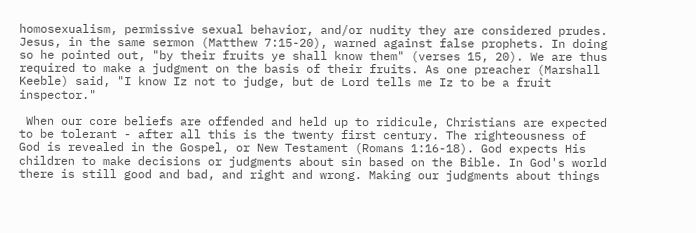homosexualism, permissive sexual behavior, and/or nudity they are considered prudes. Jesus, in the same sermon (Matthew 7:15-20), warned against false prophets. In doing so he pointed out, "by their fruits ye shall know them" (verses 15, 20). We are thus required to make a judgment on the basis of their fruits. As one preacher (Marshall Keeble) said, "I know Iz not to judge, but de Lord tells me Iz to be a fruit inspector."

 When our core beliefs are offended and held up to ridicule, Christians are expected to be tolerant - after all this is the twenty first century. The righteousness of God is revealed in the Gospel, or New Testament (Romans 1:16-18). God expects His children to make decisions or judgments about sin based on the Bible. In God's world there is still good and bad, and right and wrong. Making our judgments about things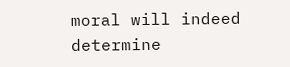moral will indeed determine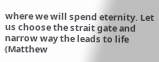where we will spend eternity. Let us choose the strait gate and narrow way the leads to life (Matthew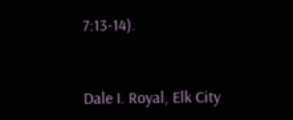7:13-14).


Dale I. Royal, Elk City